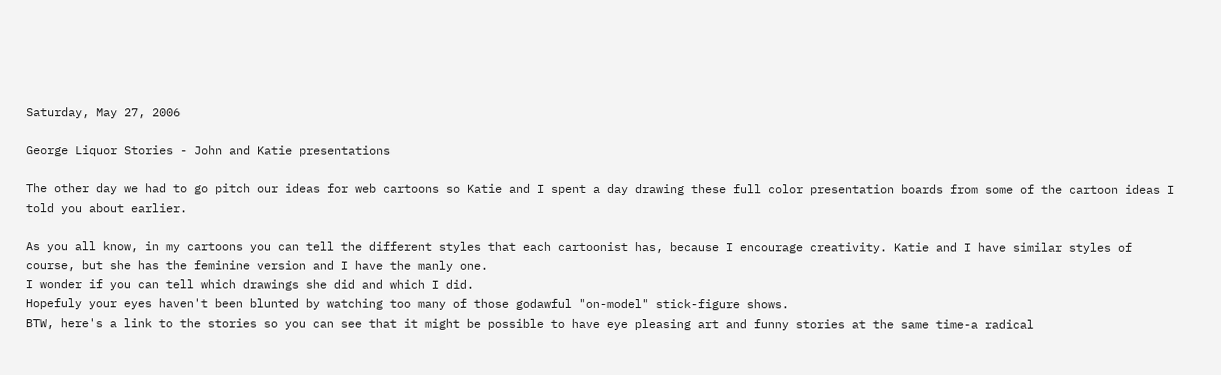Saturday, May 27, 2006

George Liquor Stories - John and Katie presentations

The other day we had to go pitch our ideas for web cartoons so Katie and I spent a day drawing these full color presentation boards from some of the cartoon ideas I told you about earlier.

As you all know, in my cartoons you can tell the different styles that each cartoonist has, because I encourage creativity. Katie and I have similar styles of course, but she has the feminine version and I have the manly one.
I wonder if you can tell which drawings she did and which I did.
Hopefuly your eyes haven't been blunted by watching too many of those godawful "on-model" stick-figure shows.
BTW, here's a link to the stories so you can see that it might be possible to have eye pleasing art and funny stories at the same time-a radical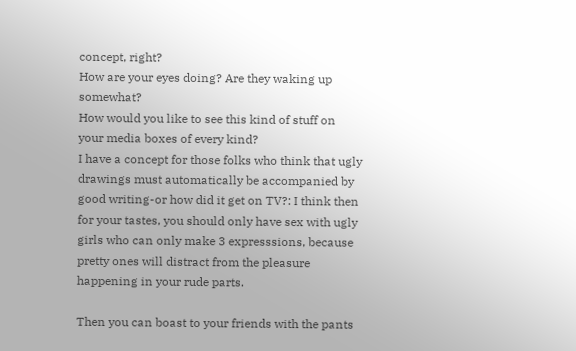concept, right?
How are your eyes doing? Are they waking up somewhat?
How would you like to see this kind of stuff on your media boxes of every kind?
I have a concept for those folks who think that ugly drawings must automatically be accompanied by good writing-or how did it get on TV?: I think then for your tastes, you should only have sex with ugly girls who can only make 3 expresssions, because pretty ones will distract from the pleasure happening in your rude parts.

Then you can boast to your friends with the pants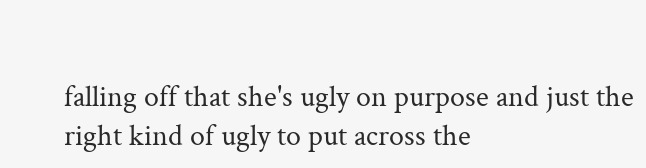falling off that she's ugly on purpose and just the right kind of ugly to put across the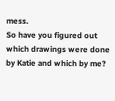mess.
So have you figured out which drawings were done by Katie and which by me?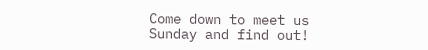Come down to meet us Sunday and find out!